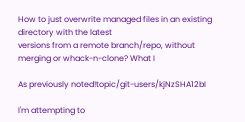How to just overwrite managed files in an existing directory with the latest
versions from a remote branch/repo, without merging or whack-n-clone? What I

As previously noted!topic/git-users/kjNzSHA12bI

I'm attempting to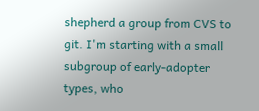shepherd a group from CVS to git. I'm starting with a small
subgroup of early-adopter types, who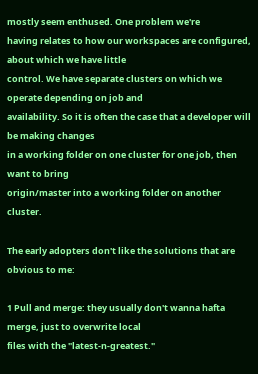mostly seem enthused. One problem we're
having relates to how our workspaces are configured, about which we have little
control. We have separate clusters on which we operate depending on job and
availability. So it is often the case that a developer will be making changes
in a working folder on one cluster for one job, then want to bring
origin/master into a working folder on another cluster.

The early adopters don't like the solutions that are obvious to me:

1 Pull and merge: they usually don't wanna hafta merge, just to overwrite local
files with the "latest-n-greatest."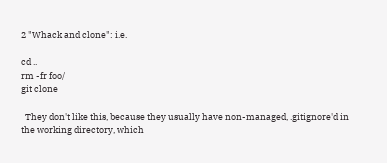2 "Whack and clone": i.e.

cd ..
rm -fr foo/
git clone

  They don't like this, because they usually have non-managed, .gitignore'd in
the working directory, which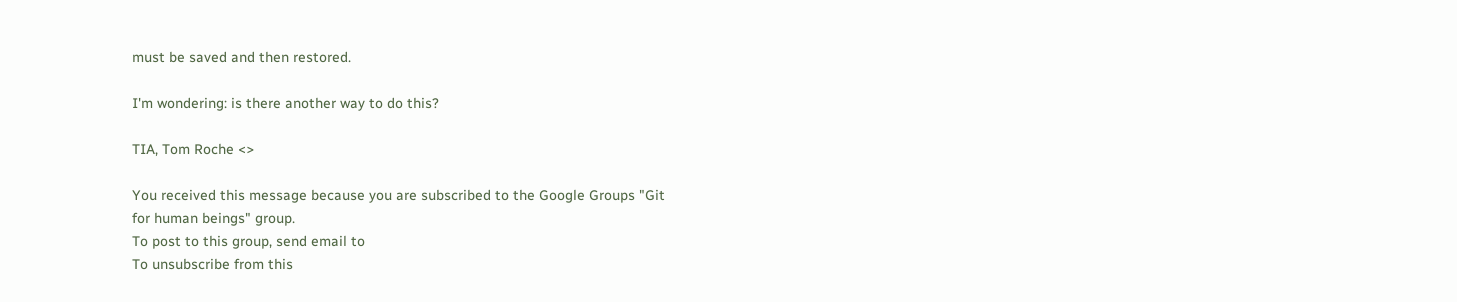must be saved and then restored.

I'm wondering: is there another way to do this?

TIA, Tom Roche <>

You received this message because you are subscribed to the Google Groups "Git
for human beings" group.
To post to this group, send email to
To unsubscribe from this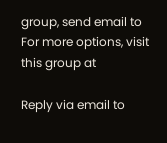group, send email to
For more options, visit this group at

Reply via email to